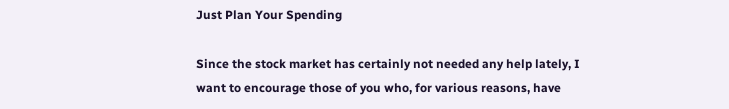Just Plan Your Spending

Since the stock market has certainly not needed any help lately, I want to encourage those of you who, for various reasons, have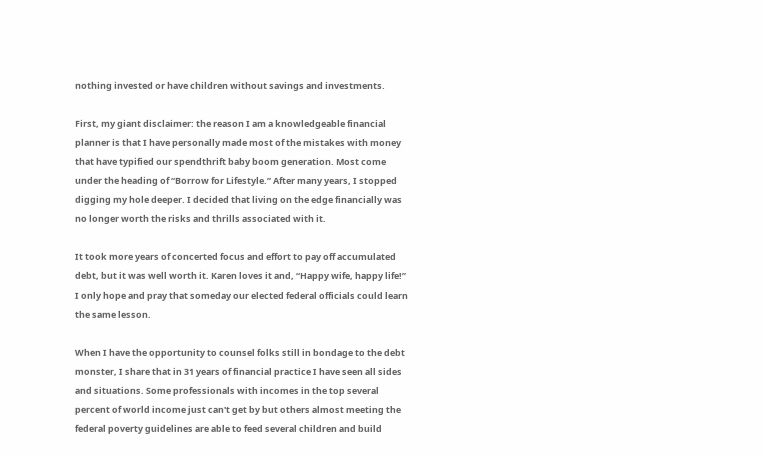nothing invested or have children without savings and investments.

First, my giant disclaimer: the reason I am a knowledgeable financial planner is that I have personally made most of the mistakes with money that have typified our spendthrift baby boom generation. Most come under the heading of “Borrow for Lifestyle.” After many years, I stopped digging my hole deeper. I decided that living on the edge financially was no longer worth the risks and thrills associated with it.

It took more years of concerted focus and effort to pay off accumulated debt, but it was well worth it. Karen loves it and, “Happy wife, happy life!” I only hope and pray that someday our elected federal officials could learn the same lesson.

When I have the opportunity to counsel folks still in bondage to the debt monster, I share that in 31 years of financial practice I have seen all sides and situations. Some professionals with incomes in the top several percent of world income just can't get by but others almost meeting the federal poverty guidelines are able to feed several children and build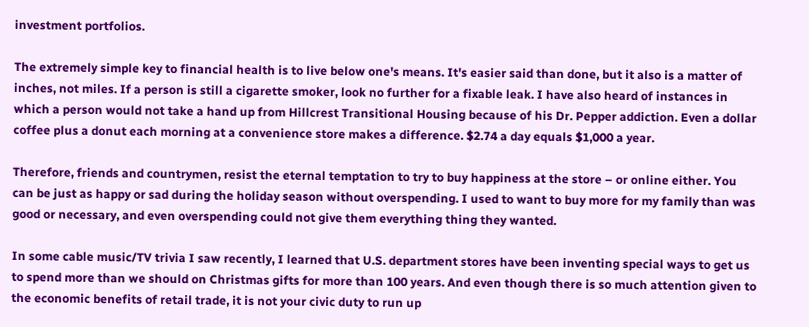investment portfolios.

The extremely simple key to financial health is to live below one's means. It's easier said than done, but it also is a matter of inches, not miles. If a person is still a cigarette smoker, look no further for a fixable leak. I have also heard of instances in which a person would not take a hand up from Hillcrest Transitional Housing because of his Dr. Pepper addiction. Even a dollar coffee plus a donut each morning at a convenience store makes a difference. $2.74 a day equals $1,000 a year.

Therefore, friends and countrymen, resist the eternal temptation to try to buy happiness at the store – or online either. You can be just as happy or sad during the holiday season without overspending. I used to want to buy more for my family than was good or necessary, and even overspending could not give them everything thing they wanted.

In some cable music/TV trivia I saw recently, I learned that U.S. department stores have been inventing special ways to get us to spend more than we should on Christmas gifts for more than 100 years. And even though there is so much attention given to the economic benefits of retail trade, it is not your civic duty to run up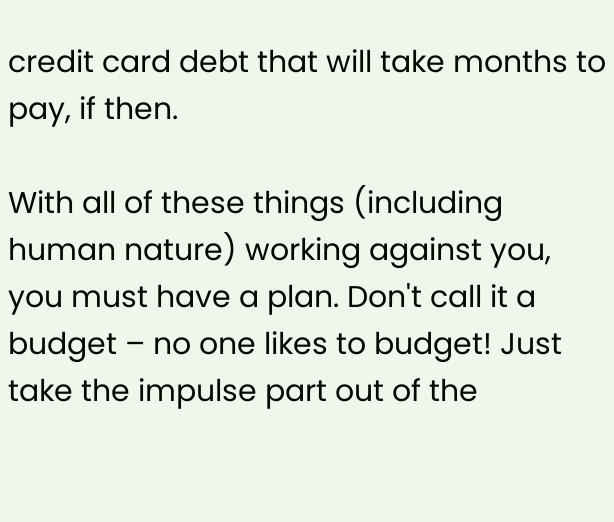credit card debt that will take months to pay, if then.

With all of these things (including human nature) working against you, you must have a plan. Don't call it a budget – no one likes to budget! Just take the impulse part out of the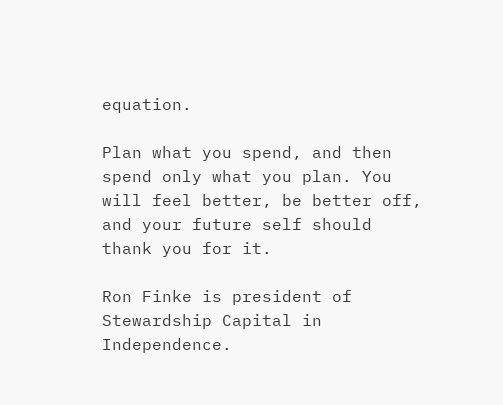equation.

Plan what you spend, and then spend only what you plan. You will feel better, be better off, and your future self should thank you for it.

Ron Finke is president of Stewardship Capital in Independence.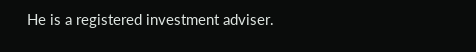He is a registered investment adviser.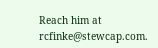Reach him at rcfinke@stewcap.com.